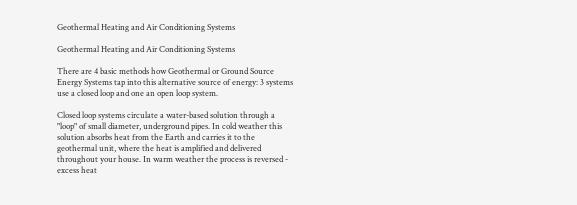Geothermal Heating and Air Conditioning Systems

Geothermal Heating and Air Conditioning Systems

There are 4 basic methods how Geothermal or Ground Source Energy Systems tap into this alternative source of energy: 3 systems use a closed loop and one an open loop system.

Closed loop systems circulate a water-based solution through a "loop" of small diameter, underground pipes. In cold weather this solution absorbs heat from the Earth and carries it to the geothermal unit, where the heat is amplified and delivered throughout your house. In warm weather the process is reversed - excess heat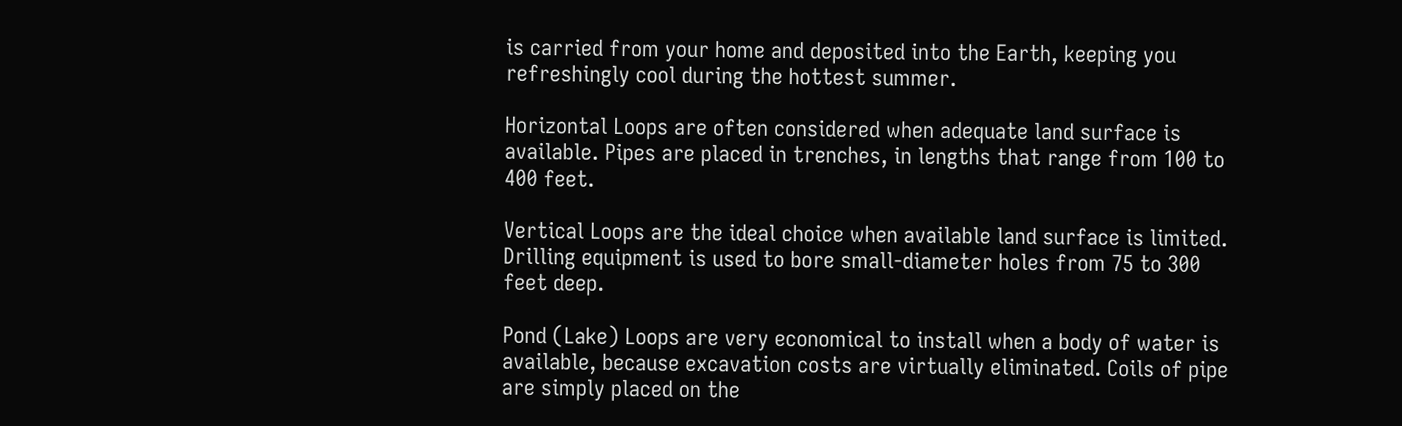is carried from your home and deposited into the Earth, keeping you refreshingly cool during the hottest summer.

Horizontal Loops are often considered when adequate land surface is available. Pipes are placed in trenches, in lengths that range from 100 to 400 feet.

Vertical Loops are the ideal choice when available land surface is limited. Drilling equipment is used to bore small-diameter holes from 75 to 300 feet deep.

Pond (Lake) Loops are very economical to install when a body of water is available, because excavation costs are virtually eliminated. Coils of pipe are simply placed on the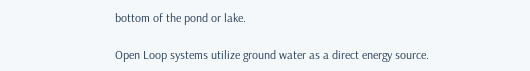bottom of the pond or lake.

Open Loop systems utilize ground water as a direct energy source.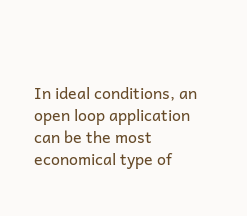In ideal conditions, an open loop application can be the most economical type of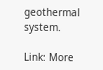geothermal system.

Link: More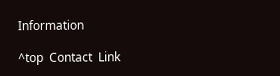Information

^top  Contact  Link